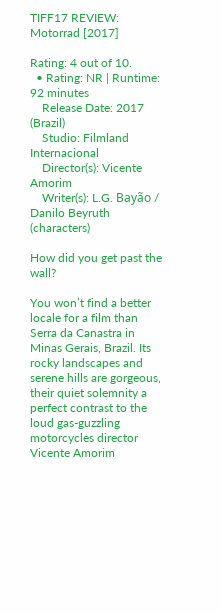TIFF17 REVIEW: Motorrad [2017]

Rating: 4 out of 10.
  • Rating: NR | Runtime: 92 minutes
    Release Date: 2017 (Brazil)
    Studio: Filmland Internacional
    Director(s): Vicente Amorim
    Writer(s): L.G. Bayão / Danilo Beyruth (characters)

How did you get past the wall?

You won’t find a better locale for a film than Serra da Canastra in Minas Gerais, Brazil. Its rocky landscapes and serene hills are gorgeous, their quiet solemnity a perfect contrast to the loud gas-guzzling motorcycles director Vicente Amorim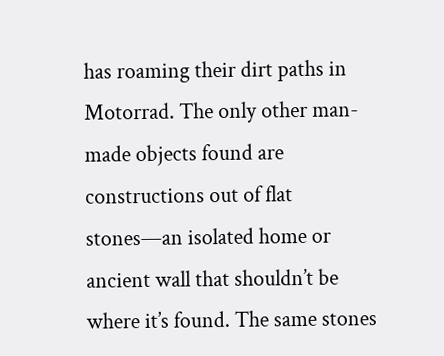has roaming their dirt paths in Motorrad. The only other man-made objects found are constructions out of flat stones—an isolated home or ancient wall that shouldn’t be where it’s found. The same stones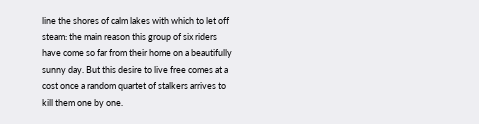line the shores of calm lakes with which to let off steam: the main reason this group of six riders have come so far from their home on a beautifully sunny day. But this desire to live free comes at a cost once a random quartet of stalkers arrives to kill them one by one.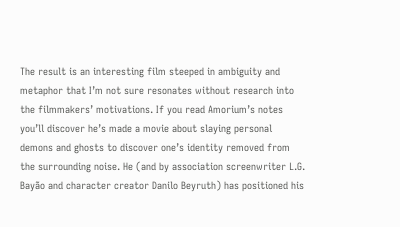The result is an interesting film steeped in ambiguity and metaphor that I’m not sure resonates without research into the filmmakers’ motivations. If you read Amorium’s notes you’ll discover he’s made a movie about slaying personal demons and ghosts to discover one’s identity removed from the surrounding noise. He (and by association screenwriter L.G. Bayão and character creator Danilo Beyruth) has positioned his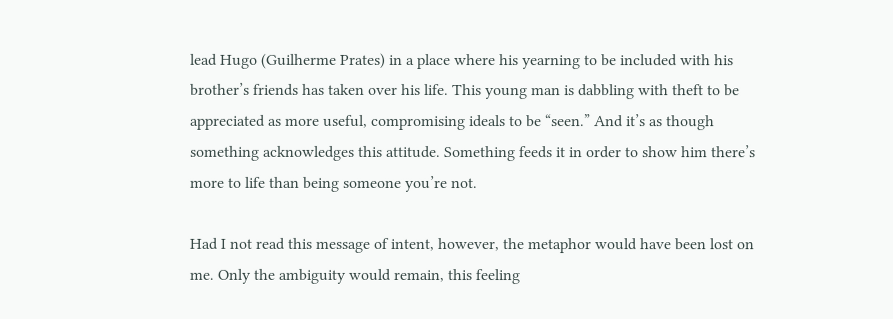lead Hugo (Guilherme Prates) in a place where his yearning to be included with his brother’s friends has taken over his life. This young man is dabbling with theft to be appreciated as more useful, compromising ideals to be “seen.” And it’s as though something acknowledges this attitude. Something feeds it in order to show him there’s more to life than being someone you’re not.

Had I not read this message of intent, however, the metaphor would have been lost on me. Only the ambiguity would remain, this feeling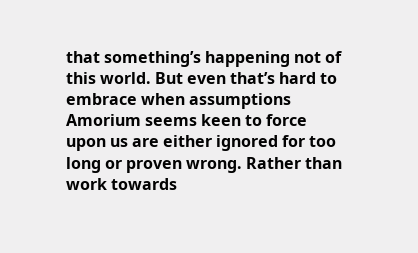that something’s happening not of this world. But even that’s hard to embrace when assumptions Amorium seems keen to force upon us are either ignored for too long or proven wrong. Rather than work towards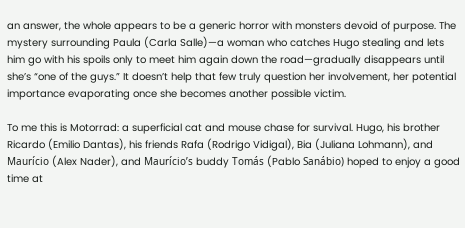an answer, the whole appears to be a generic horror with monsters devoid of purpose. The mystery surrounding Paula (Carla Salle)—a woman who catches Hugo stealing and lets him go with his spoils only to meet him again down the road—gradually disappears until she’s “one of the guys.” It doesn’t help that few truly question her involvement, her potential importance evaporating once she becomes another possible victim.

To me this is Motorrad: a superficial cat and mouse chase for survival. Hugo, his brother Ricardo (Emilio Dantas), his friends Rafa (Rodrigo Vidigal), Bia (Juliana Lohmann), and Maurício (Alex Nader), and Maurício’s buddy Tomás (Pablo Sanábio) hoped to enjoy a good time at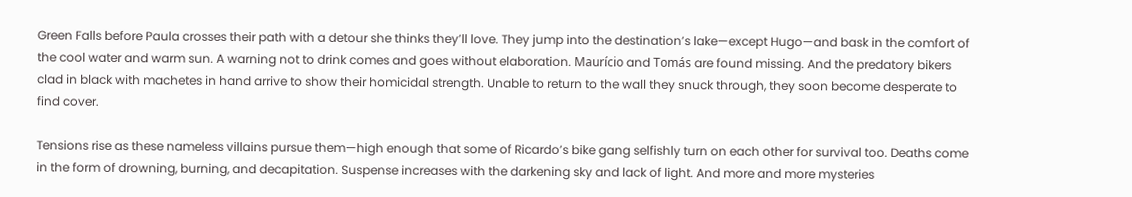Green Falls before Paula crosses their path with a detour she thinks they’ll love. They jump into the destination’s lake—except Hugo—and bask in the comfort of the cool water and warm sun. A warning not to drink comes and goes without elaboration. Maurício and Tomás are found missing. And the predatory bikers clad in black with machetes in hand arrive to show their homicidal strength. Unable to return to the wall they snuck through, they soon become desperate to find cover.

Tensions rise as these nameless villains pursue them—high enough that some of Ricardo’s bike gang selfishly turn on each other for survival too. Deaths come in the form of drowning, burning, and decapitation. Suspense increases with the darkening sky and lack of light. And more and more mysteries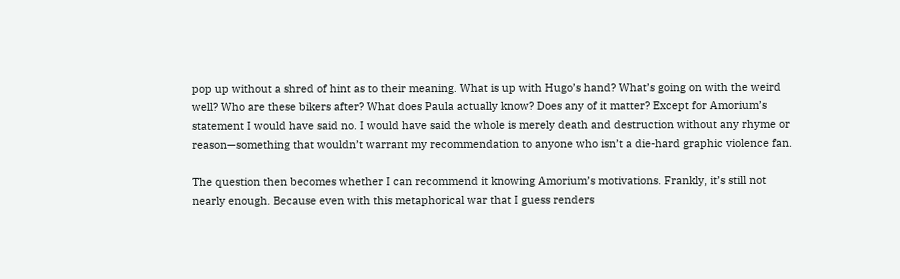pop up without a shred of hint as to their meaning. What is up with Hugo’s hand? What’s going on with the weird well? Who are these bikers after? What does Paula actually know? Does any of it matter? Except for Amorium’s statement I would have said no. I would have said the whole is merely death and destruction without any rhyme or reason—something that wouldn’t warrant my recommendation to anyone who isn’t a die-hard graphic violence fan.

The question then becomes whether I can recommend it knowing Amorium’s motivations. Frankly, it’s still not nearly enough. Because even with this metaphorical war that I guess renders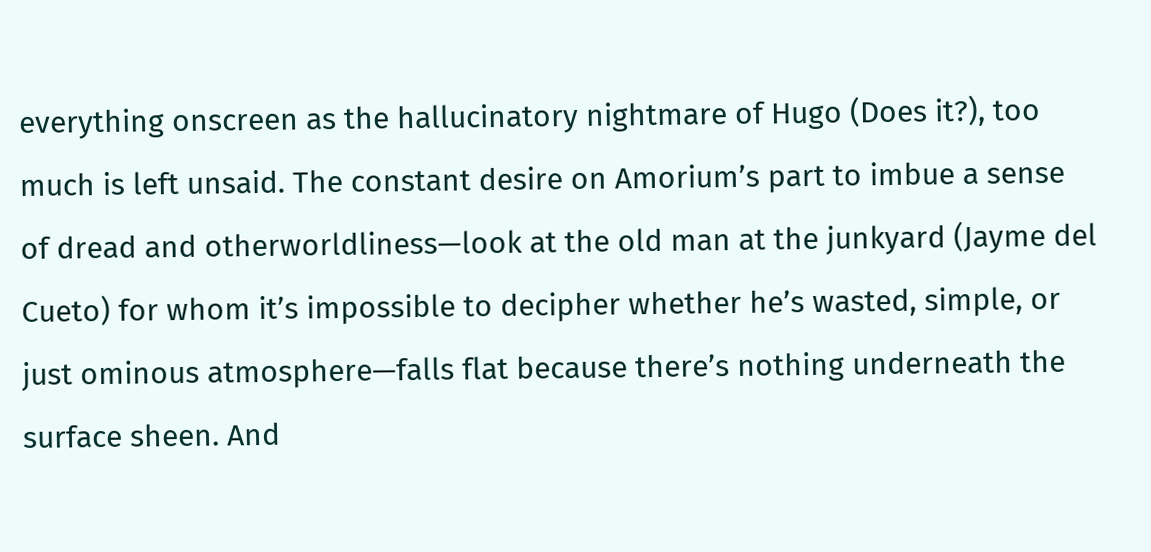everything onscreen as the hallucinatory nightmare of Hugo (Does it?), too much is left unsaid. The constant desire on Amorium’s part to imbue a sense of dread and otherworldliness—look at the old man at the junkyard (Jayme del Cueto) for whom it’s impossible to decipher whether he’s wasted, simple, or just ominous atmosphere—falls flat because there’s nothing underneath the surface sheen. And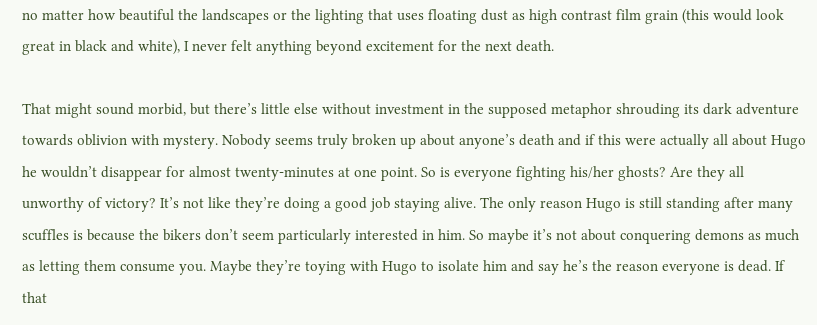no matter how beautiful the landscapes or the lighting that uses floating dust as high contrast film grain (this would look great in black and white), I never felt anything beyond excitement for the next death.

That might sound morbid, but there’s little else without investment in the supposed metaphor shrouding its dark adventure towards oblivion with mystery. Nobody seems truly broken up about anyone’s death and if this were actually all about Hugo he wouldn’t disappear for almost twenty-minutes at one point. So is everyone fighting his/her ghosts? Are they all unworthy of victory? It’s not like they’re doing a good job staying alive. The only reason Hugo is still standing after many scuffles is because the bikers don’t seem particularly interested in him. So maybe it’s not about conquering demons as much as letting them consume you. Maybe they’re toying with Hugo to isolate him and say he’s the reason everyone is dead. If that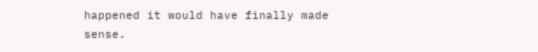happened it would have finally made sense.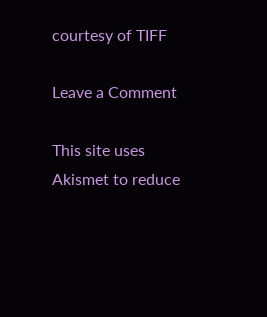courtesy of TIFF

Leave a Comment

This site uses Akismet to reduce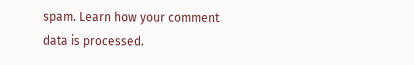spam. Learn how your comment data is processed.